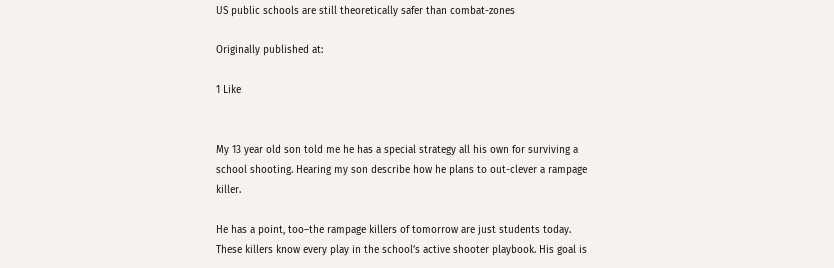US public schools are still theoretically safer than combat-zones

Originally published at:

1 Like


My 13 year old son told me he has a special strategy all his own for surviving a school shooting. Hearing my son describe how he plans to out-clever a rampage killer.

He has a point, too–the rampage killers of tomorrow are just students today. These killers know every play in the school’s active shooter playbook. His goal is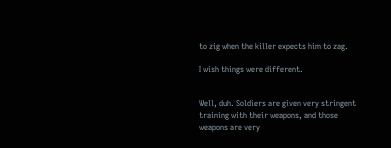to zig when the killer expects him to zag.

I wish things were different.


Well, duh. Soldiers are given very stringent training with their weapons, and those weapons are very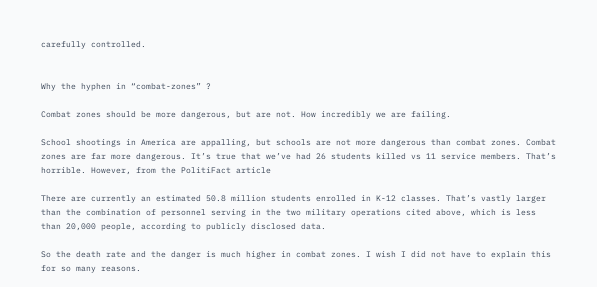carefully controlled.


Why the hyphen in “combat-zones” ?

Combat zones should be more dangerous, but are not. How incredibly we are failing.

School shootings in America are appalling, but schools are not more dangerous than combat zones. Combat zones are far more dangerous. It’s true that we’ve had 26 students killed vs 11 service members. That’s horrible. However, from the PolitiFact article

There are currently an estimated 50.8 million students enrolled in K-12 classes. That’s vastly larger than the combination of personnel serving in the two military operations cited above, which is less than 20,000 people, according to publicly disclosed data.

So the death rate and the danger is much higher in combat zones. I wish I did not have to explain this for so many reasons.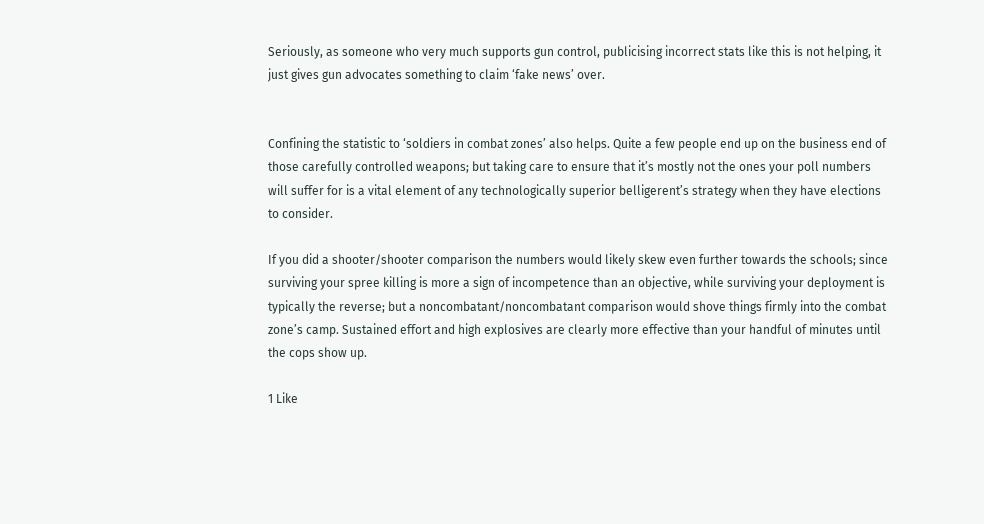Seriously, as someone who very much supports gun control, publicising incorrect stats like this is not helping, it just gives gun advocates something to claim ‘fake news’ over.


Confining the statistic to ‘soldiers in combat zones’ also helps. Quite a few people end up on the business end of those carefully controlled weapons; but taking care to ensure that it’s mostly not the ones your poll numbers will suffer for is a vital element of any technologically superior belligerent’s strategy when they have elections to consider.

If you did a shooter/shooter comparison the numbers would likely skew even further towards the schools; since surviving your spree killing is more a sign of incompetence than an objective, while surviving your deployment is typically the reverse; but a noncombatant/noncombatant comparison would shove things firmly into the combat zone’s camp. Sustained effort and high explosives are clearly more effective than your handful of minutes until the cops show up.

1 Like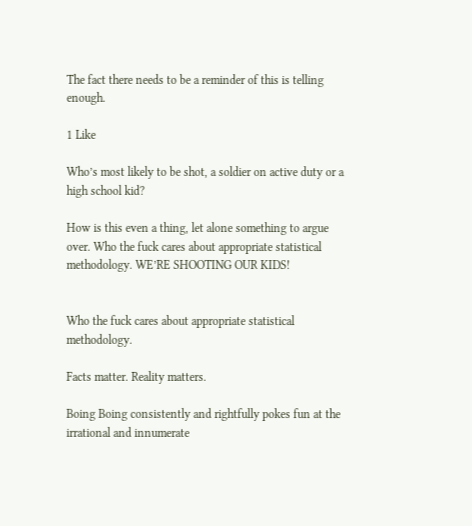The fact there needs to be a reminder of this is telling enough.

1 Like

Who’s most likely to be shot, a soldier on active duty or a high school kid?

How is this even a thing, let alone something to argue over. Who the fuck cares about appropriate statistical methodology. WE’RE SHOOTING OUR KIDS!


Who the fuck cares about appropriate statistical methodology.

Facts matter. Reality matters.

Boing Boing consistently and rightfully pokes fun at the irrational and innumerate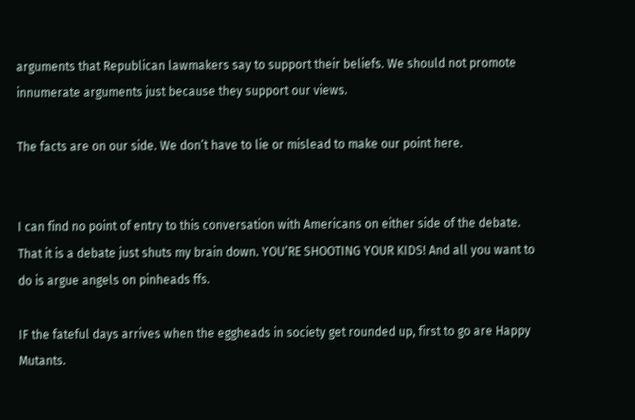arguments that Republican lawmakers say to support their beliefs. We should not promote innumerate arguments just because they support our views.

The facts are on our side. We don’t have to lie or mislead to make our point here.


I can find no point of entry to this conversation with Americans on either side of the debate. That it is a debate just shuts my brain down. YOU’RE SHOOTING YOUR KIDS! And all you want to do is argue angels on pinheads ffs.

IF the fateful days arrives when the eggheads in society get rounded up, first to go are Happy Mutants.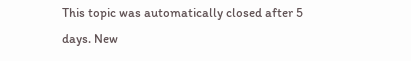This topic was automatically closed after 5 days. New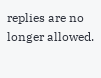replies are no longer allowed.